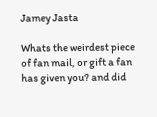Jamey Jasta

Whats the weirdest piece of fan mail, or gift a fan has given you? and did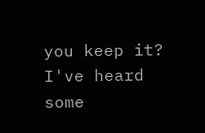you keep it? I've heard some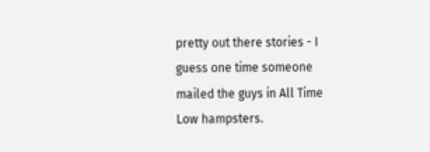pretty out there stories - I guess one time someone mailed the guys in All Time Low hampsters.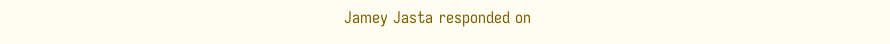Jamey Jasta responded on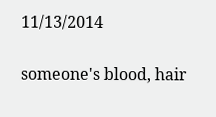11/13/2014

someone's blood, hair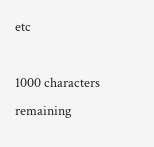etc

1000 characters remaining